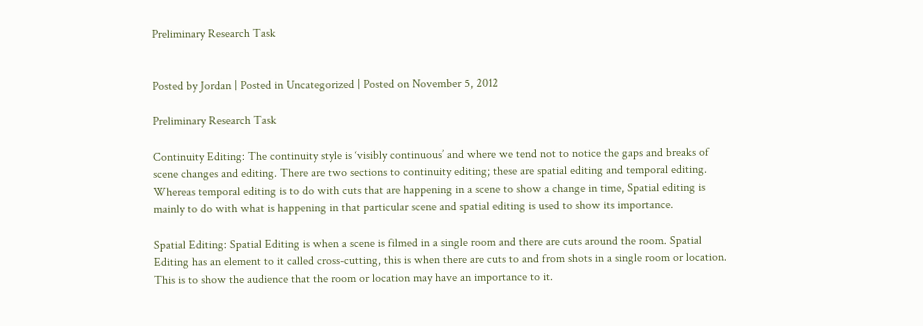Preliminary Research Task


Posted by Jordan | Posted in Uncategorized | Posted on November 5, 2012

Preliminary Research Task

Continuity Editing: The continuity style is ‘visibly continuous’ and where we tend not to notice the gaps and breaks of scene changes and editing. There are two sections to continuity editing; these are spatial editing and temporal editing. Whereas temporal editing is to do with cuts that are happening in a scene to show a change in time, Spatial editing is mainly to do with what is happening in that particular scene and spatial editing is used to show its importance.

Spatial Editing: Spatial Editing is when a scene is filmed in a single room and there are cuts around the room. Spatial Editing has an element to it called cross-cutting, this is when there are cuts to and from shots in a single room or location. This is to show the audience that the room or location may have an importance to it.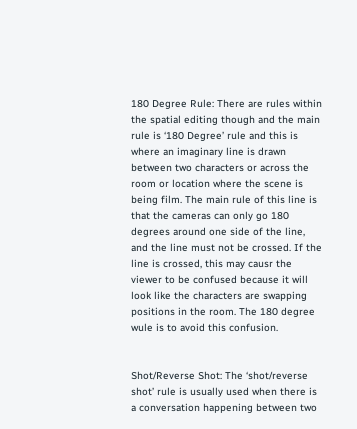180 Degree Rule: There are rules within the spatial editing though and the main rule is ‘180 Degree’ rule and this is where an imaginary line is drawn between two characters or across the room or location where the scene is being film. The main rule of this line is that the cameras can only go 180 degrees around one side of the line, and the line must not be crossed. If the line is crossed, this may causr the viewer to be confused because it will look like the characters are swapping positions in the room. The 180 degree wule is to avoid this confusion.


Shot/Reverse Shot: The ‘shot/reverse shot’ rule is usually used when there is a conversation happening between two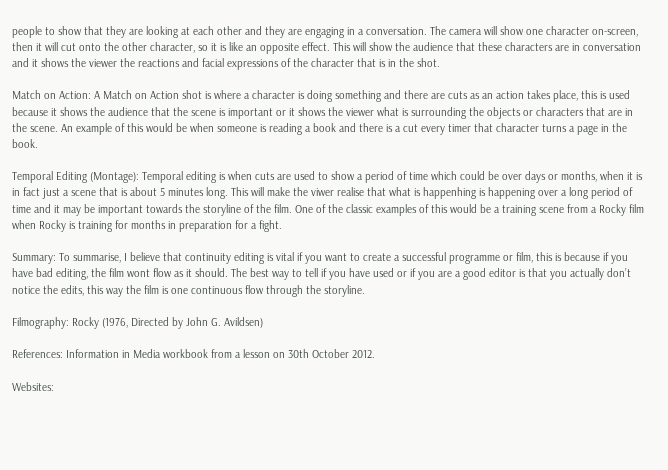people to show that they are looking at each other and they are engaging in a conversation. The camera will show one character on-screen, then it will cut onto the other character, so it is like an opposite effect. This will show the audience that these characters are in conversation and it shows the viewer the reactions and facial expressions of the character that is in the shot.

Match on Action: A Match on Action shot is where a character is doing something and there are cuts as an action takes place, this is used because it shows the audience that the scene is important or it shows the viewer what is surrounding the objects or characters that are in the scene. An example of this would be when someone is reading a book and there is a cut every timer that character turns a page in the book.

Temporal Editing (Montage): Temporal editing is when cuts are used to show a period of time which could be over days or months, when it is in fact just a scene that is about 5 minutes long. This will make the viwer realise that what is happenhing is happening over a long period of time and it may be important towards the storyline of the film. One of the classic examples of this would be a training scene from a Rocky film when Rocky is training for months in preparation for a fight.

Summary: To summarise, I believe that continuity editing is vital if you want to create a successful programme or film, this is because if you have bad editing, the film wont flow as it should. The best way to tell if you have used or if you are a good editor is that you actually don’t notice the edits, this way the film is one continuous flow through the storyline.

Filmography: Rocky (1976, Directed by John G. Avildsen)

References: Information in Media workbook from a lesson on 30th October 2012.

Websites: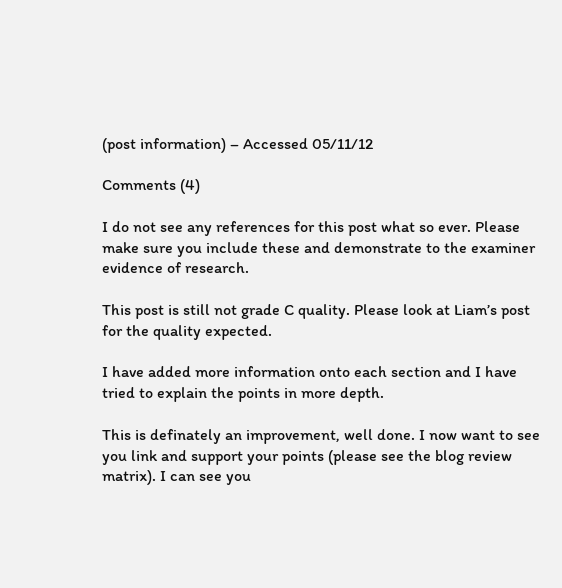(post information) – Accessed 05/11/12

Comments (4)

I do not see any references for this post what so ever. Please make sure you include these and demonstrate to the examiner evidence of research.

This post is still not grade C quality. Please look at Liam’s post for the quality expected.

I have added more information onto each section and I have tried to explain the points in more depth.

This is definately an improvement, well done. I now want to see you link and support your points (please see the blog review matrix). I can see you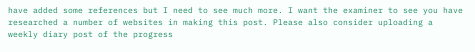have added some references but I need to see much more. I want the examiner to see you have researched a number of websites in making this post. Please also consider uploading a weekly diary post of the progress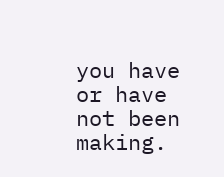you have or have not been making.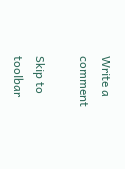Write a comment

Skip to toolbar